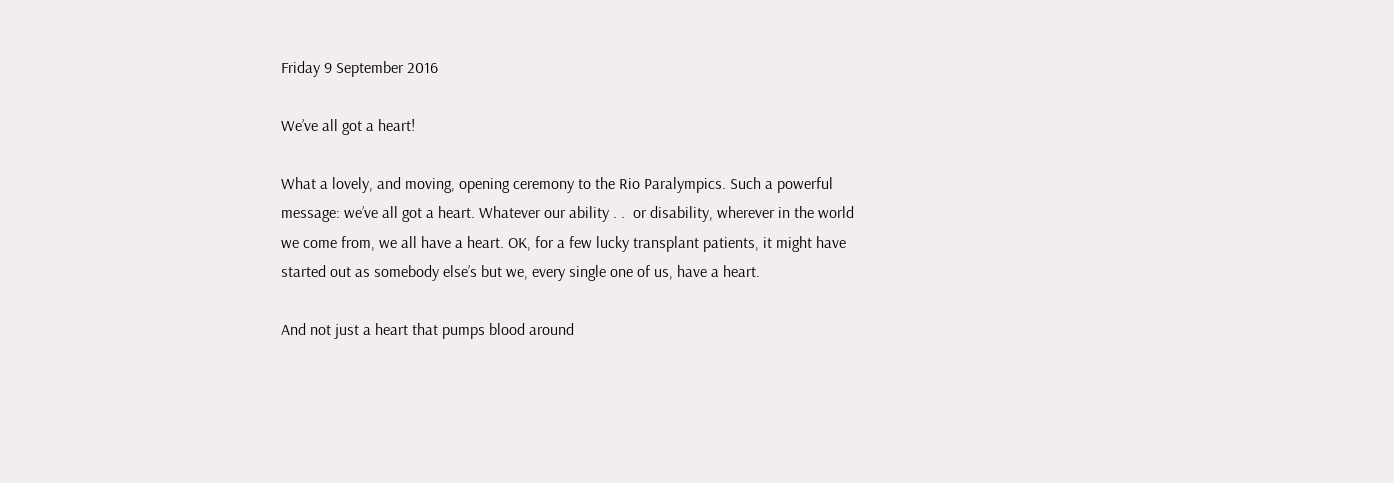Friday 9 September 2016

We’ve all got a heart!

What a lovely, and moving, opening ceremony to the Rio Paralympics. Such a powerful message: we’ve all got a heart. Whatever our ability . .  or disability, wherever in the world we come from, we all have a heart. OK, for a few lucky transplant patients, it might have started out as somebody else’s but we, every single one of us, have a heart.

And not just a heart that pumps blood around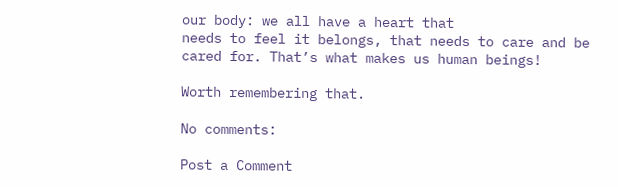our body: we all have a heart that
needs to feel it belongs, that needs to care and be cared for. That’s what makes us human beings!

Worth remembering that.

No comments:

Post a Comment